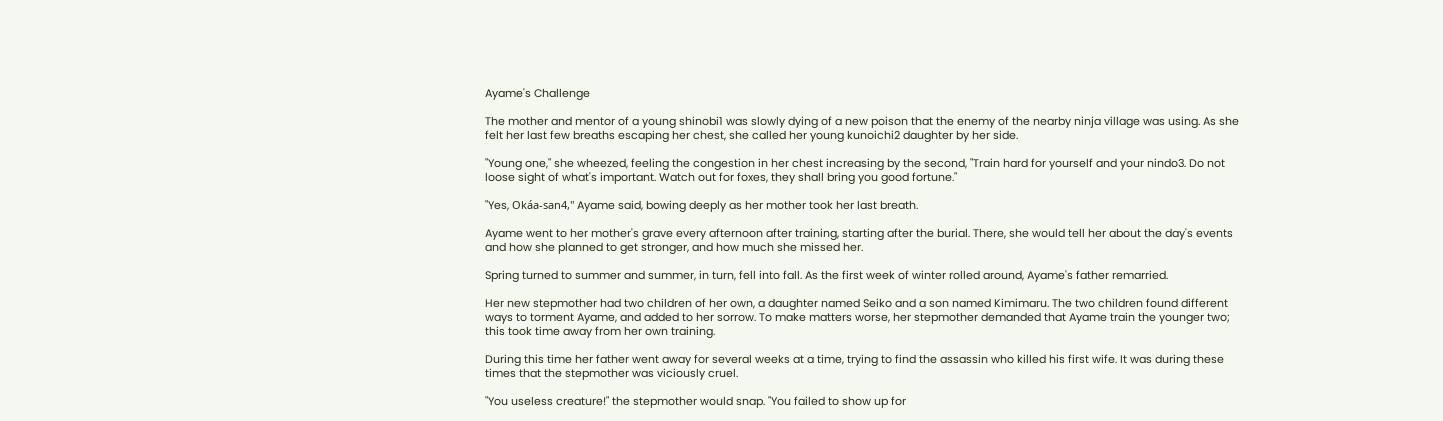Ayame's Challenge

The mother and mentor of a young shinobi1 was slowly dying of a new poison that the enemy of the nearby ninja village was using. As she felt her last few breaths escaping her chest, she called her young kunoichi2 daughter by her side.

"Young one," she wheezed, feeling the congestion in her chest increasing by the second, "Train hard for yourself and your nindo3. Do not loose sight of what's important. Watch out for foxes, they shall bring you good fortune."

"Yes, Okáa-san4," Ayame said, bowing deeply as her mother took her last breath.

Ayame went to her mother's grave every afternoon after training, starting after the burial. There, she would tell her about the day's events and how she planned to get stronger, and how much she missed her.

Spring turned to summer and summer, in turn, fell into fall. As the first week of winter rolled around, Ayame's father remarried.

Her new stepmother had two children of her own, a daughter named Seiko and a son named Kimimaru. The two children found different ways to torment Ayame, and added to her sorrow. To make matters worse, her stepmother demanded that Ayame train the younger two; this took time away from her own training.

During this time her father went away for several weeks at a time, trying to find the assassin who killed his first wife. It was during these times that the stepmother was viciously cruel.

"You useless creature!" the stepmother would snap. "You failed to show up for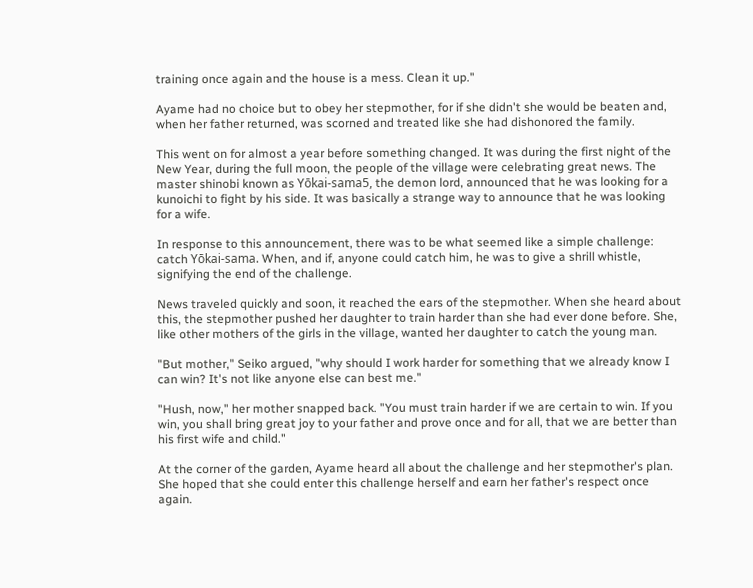training once again and the house is a mess. Clean it up."

Ayame had no choice but to obey her stepmother, for if she didn't she would be beaten and, when her father returned, was scorned and treated like she had dishonored the family.

This went on for almost a year before something changed. It was during the first night of the New Year, during the full moon, the people of the village were celebrating great news. The master shinobi known as Yōkai-sama5, the demon lord, announced that he was looking for a kunoichi to fight by his side. It was basically a strange way to announce that he was looking for a wife.

In response to this announcement, there was to be what seemed like a simple challenge: catch Yōkai-sama. When, and if, anyone could catch him, he was to give a shrill whistle, signifying the end of the challenge.

News traveled quickly and soon, it reached the ears of the stepmother. When she heard about this, the stepmother pushed her daughter to train harder than she had ever done before. She, like other mothers of the girls in the village, wanted her daughter to catch the young man.

"But mother," Seiko argued, "why should I work harder for something that we already know I can win? It's not like anyone else can best me."

"Hush, now," her mother snapped back. "You must train harder if we are certain to win. If you win, you shall bring great joy to your father and prove once and for all, that we are better than his first wife and child."

At the corner of the garden, Ayame heard all about the challenge and her stepmother's plan. She hoped that she could enter this challenge herself and earn her father's respect once again.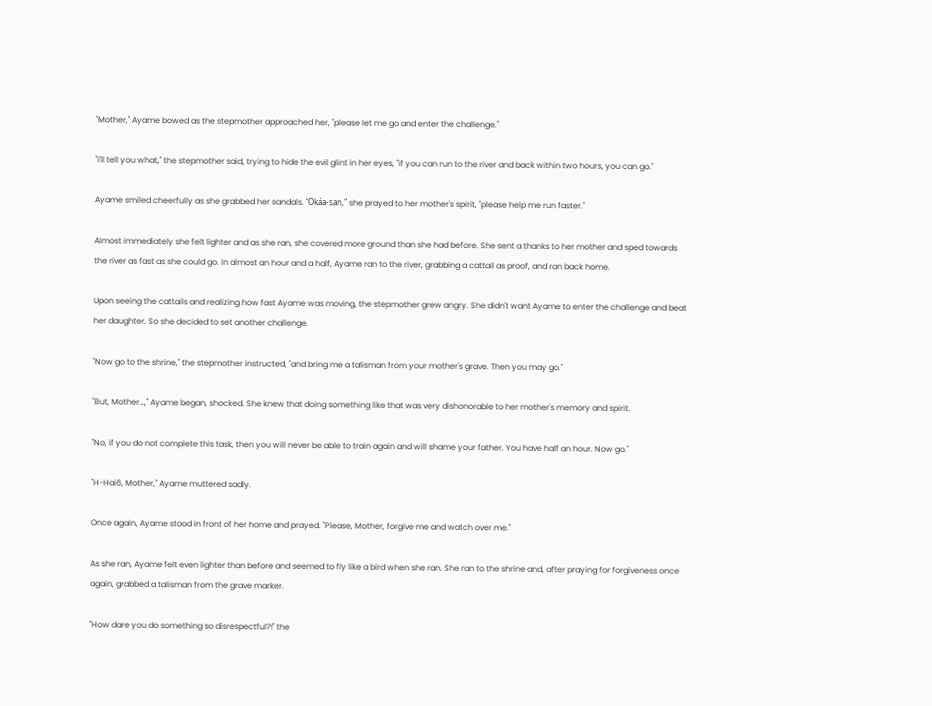"Mother," Ayame bowed as the stepmother approached her, "please let me go and enter the challenge."

"I'll tell you what," the stepmother said, trying to hide the evil glint in her eyes, "if you can run to the river and back within two hours, you can go."

Ayame smiled cheerfully as she grabbed her sandals. "Okáa-san," she prayed to her mother's spirit, "please help me run faster."

Almost immediately she felt lighter and as she ran, she covered more ground than she had before. She sent a thanks to her mother and sped towards the river as fast as she could go. In almost an hour and a half, Ayame ran to the river, grabbing a cattail as proof, and ran back home.

Upon seeing the cattails and realizing how fast Ayame was moving, the stepmother grew angry. She didn't want Ayame to enter the challenge and beat her daughter. So she decided to set another challenge.

"Now go to the shrine," the stepmother instructed, "and bring me a talisman from your mother's grave. Then you may go."

"But, Mother…," Ayame began, shocked. She knew that doing something like that was very dishonorable to her mother's memory and spirit.

"No, if you do not complete this task, then you will never be able to train again and will shame your father. You have half an hour. Now go."

"H-Hai6, Mother," Ayame muttered sadly.

Once again, Ayame stood in front of her home and prayed. "Please, Mother, forgive me and watch over me."

As she ran, Ayame felt even lighter than before and seemed to fly like a bird when she ran. She ran to the shrine and, after praying for forgiveness once again, grabbed a talisman from the grave marker.

"How dare you do something so disrespectful?!" the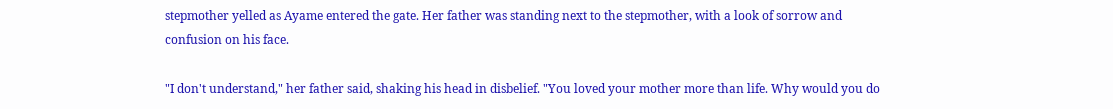stepmother yelled as Ayame entered the gate. Her father was standing next to the stepmother, with a look of sorrow and confusion on his face.

"I don't understand," her father said, shaking his head in disbelief. "You loved your mother more than life. Why would you do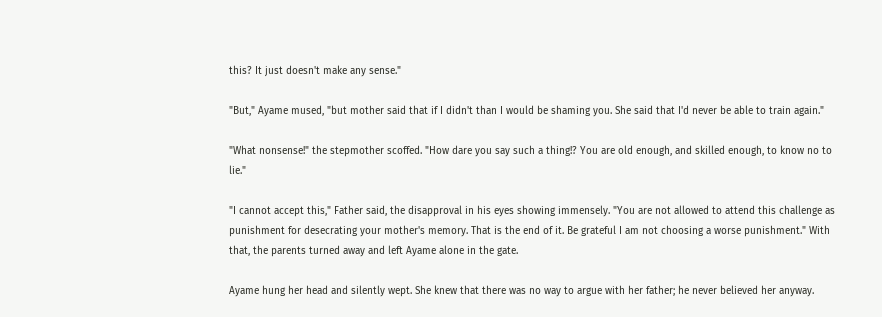this? It just doesn't make any sense."

"But," Ayame mused, "but mother said that if I didn't than I would be shaming you. She said that I'd never be able to train again."

"What nonsense!" the stepmother scoffed. "How dare you say such a thing!? You are old enough, and skilled enough, to know no to lie."

"I cannot accept this," Father said, the disapproval in his eyes showing immensely. "You are not allowed to attend this challenge as punishment for desecrating your mother's memory. That is the end of it. Be grateful I am not choosing a worse punishment." With that, the parents turned away and left Ayame alone in the gate.

Ayame hung her head and silently wept. She knew that there was no way to argue with her father; he never believed her anyway.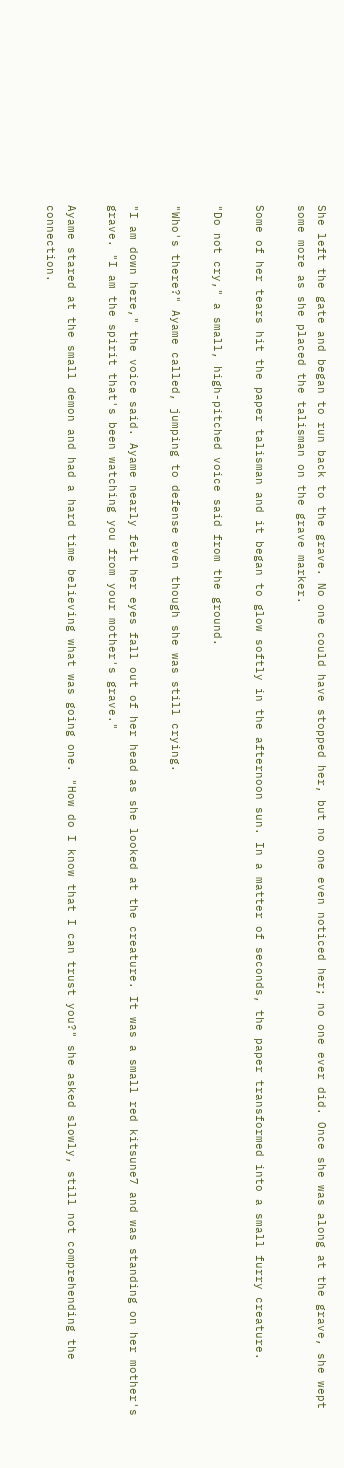She left the gate and began to run back to the grave. No one could have stopped her, but no one even noticed her; no one ever did. Once she was along at the grave, she wept some more as she placed the talisman on the grave marker.

Some of her tears hit the paper talisman and it began to glow softly in the afternoon sun. In a matter of seconds, the paper transformed into a small furry creature.

"Do not cry," a small, high-pitched voice said from the ground.

"Who's there?" Ayame called, jumping to defense even though she was still crying.

"I am down here," the voice said. Ayame nearly felt her eyes fall out of her head as she looked at the creature. It was a small red kitsune7 and was standing on her mother's grave. "I am the spirit that's been watching you from your mother's grave."

Ayame stared at the small demon and had a hard time believing what was going one. "How do I know that I can trust you?" she asked slowly, still not comprehending the connection.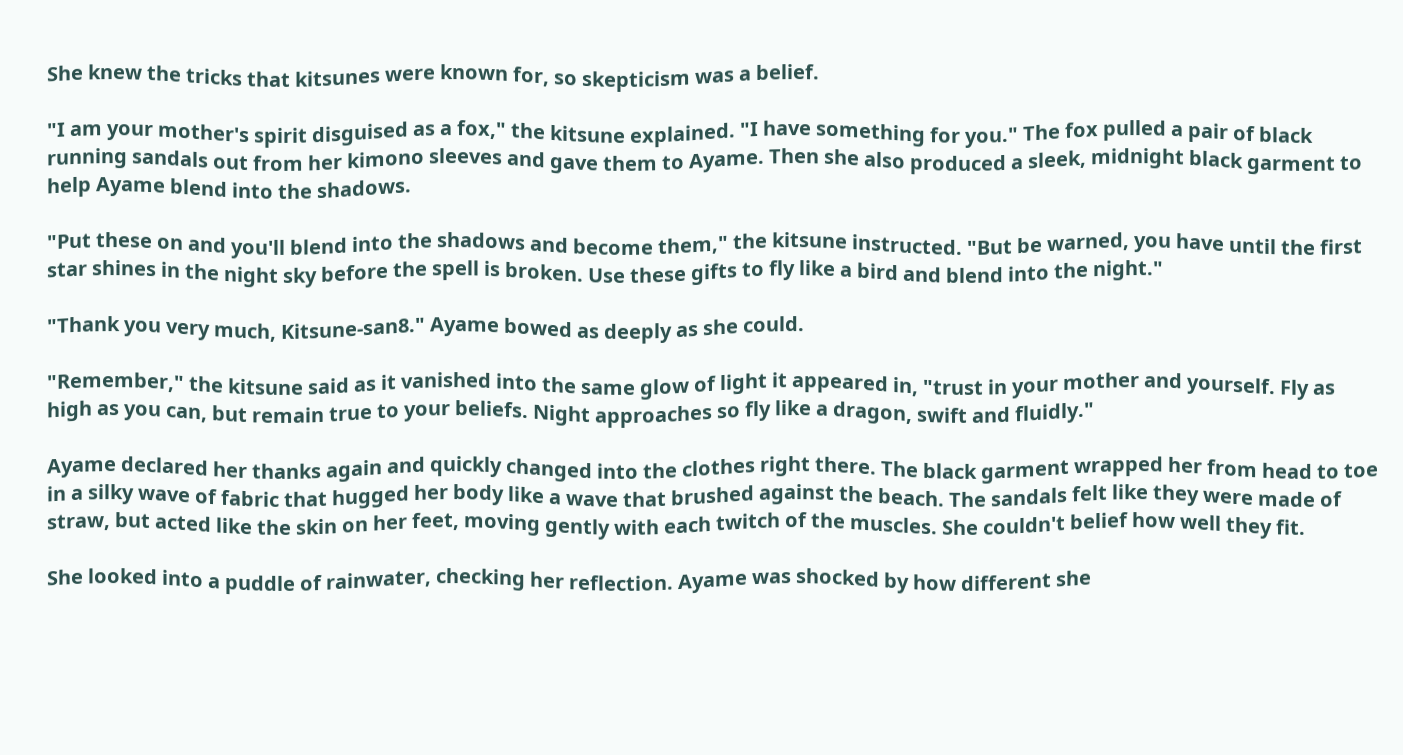She knew the tricks that kitsunes were known for, so skepticism was a belief.

"I am your mother's spirit disguised as a fox," the kitsune explained. "I have something for you." The fox pulled a pair of black running sandals out from her kimono sleeves and gave them to Ayame. Then she also produced a sleek, midnight black garment to help Ayame blend into the shadows.

"Put these on and you'll blend into the shadows and become them," the kitsune instructed. "But be warned, you have until the first star shines in the night sky before the spell is broken. Use these gifts to fly like a bird and blend into the night."

"Thank you very much, Kitsune-san8." Ayame bowed as deeply as she could.

"Remember," the kitsune said as it vanished into the same glow of light it appeared in, "trust in your mother and yourself. Fly as high as you can, but remain true to your beliefs. Night approaches so fly like a dragon, swift and fluidly."

Ayame declared her thanks again and quickly changed into the clothes right there. The black garment wrapped her from head to toe in a silky wave of fabric that hugged her body like a wave that brushed against the beach. The sandals felt like they were made of straw, but acted like the skin on her feet, moving gently with each twitch of the muscles. She couldn't belief how well they fit.

She looked into a puddle of rainwater, checking her reflection. Ayame was shocked by how different she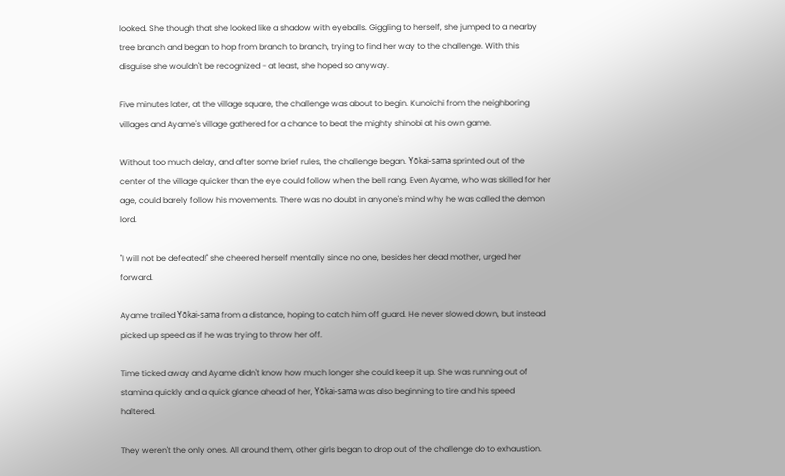looked. She though that she looked like a shadow with eyeballs. Giggling to herself, she jumped to a nearby tree branch and began to hop from branch to branch, trying to find her way to the challenge. With this disguise she wouldn't be recognized - at least, she hoped so anyway.

Five minutes later, at the village square, the challenge was about to begin. Kunoichi from the neighboring villages and Ayame's village gathered for a chance to beat the mighty shinobi at his own game.

Without too much delay, and after some brief rules, the challenge began. Yōkai-sama sprinted out of the center of the village quicker than the eye could follow when the bell rang. Even Ayame, who was skilled for her age, could barely follow his movements. There was no doubt in anyone's mind why he was called the demon lord.

"I will not be defeated!" she cheered herself mentally since no one, besides her dead mother, urged her forward.

Ayame trailed Yōkai-sama from a distance, hoping to catch him off guard. He never slowed down, but instead picked up speed as if he was trying to throw her off.

Time ticked away and Ayame didn't know how much longer she could keep it up. She was running out of stamina quickly and a quick glance ahead of her, Yōkai-sama was also beginning to tire and his speed haltered.

They weren't the only ones. All around them, other girls began to drop out of the challenge do to exhaustion.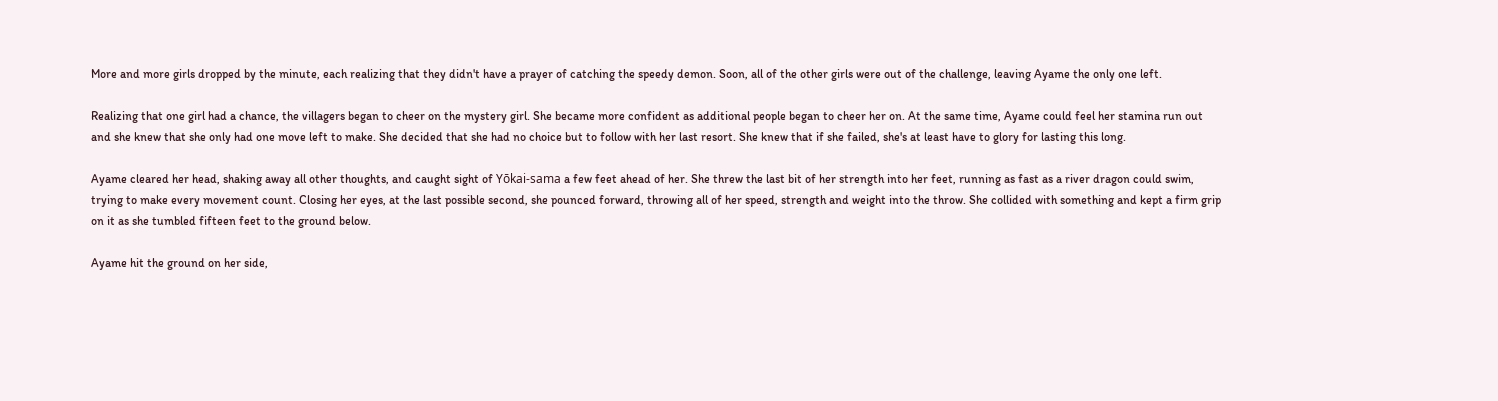More and more girls dropped by the minute, each realizing that they didn't have a prayer of catching the speedy demon. Soon, all of the other girls were out of the challenge, leaving Ayame the only one left.

Realizing that one girl had a chance, the villagers began to cheer on the mystery girl. She became more confident as additional people began to cheer her on. At the same time, Ayame could feel her stamina run out and she knew that she only had one move left to make. She decided that she had no choice but to follow with her last resort. She knew that if she failed, she's at least have to glory for lasting this long.

Ayame cleared her head, shaking away all other thoughts, and caught sight of Yōkai-sama a few feet ahead of her. She threw the last bit of her strength into her feet, running as fast as a river dragon could swim, trying to make every movement count. Closing her eyes, at the last possible second, she pounced forward, throwing all of her speed, strength and weight into the throw. She collided with something and kept a firm grip on it as she tumbled fifteen feet to the ground below.

Ayame hit the ground on her side,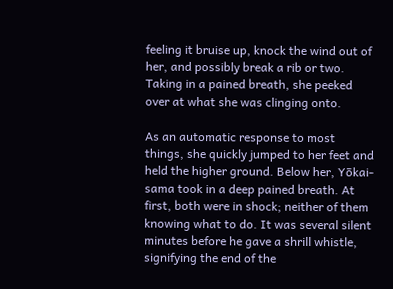feeling it bruise up, knock the wind out of her, and possibly break a rib or two. Taking in a pained breath, she peeked over at what she was clinging onto.

As an automatic response to most things, she quickly jumped to her feet and held the higher ground. Below her, Yōkai-sama took in a deep pained breath. At first, both were in shock; neither of them knowing what to do. It was several silent minutes before he gave a shrill whistle, signifying the end of the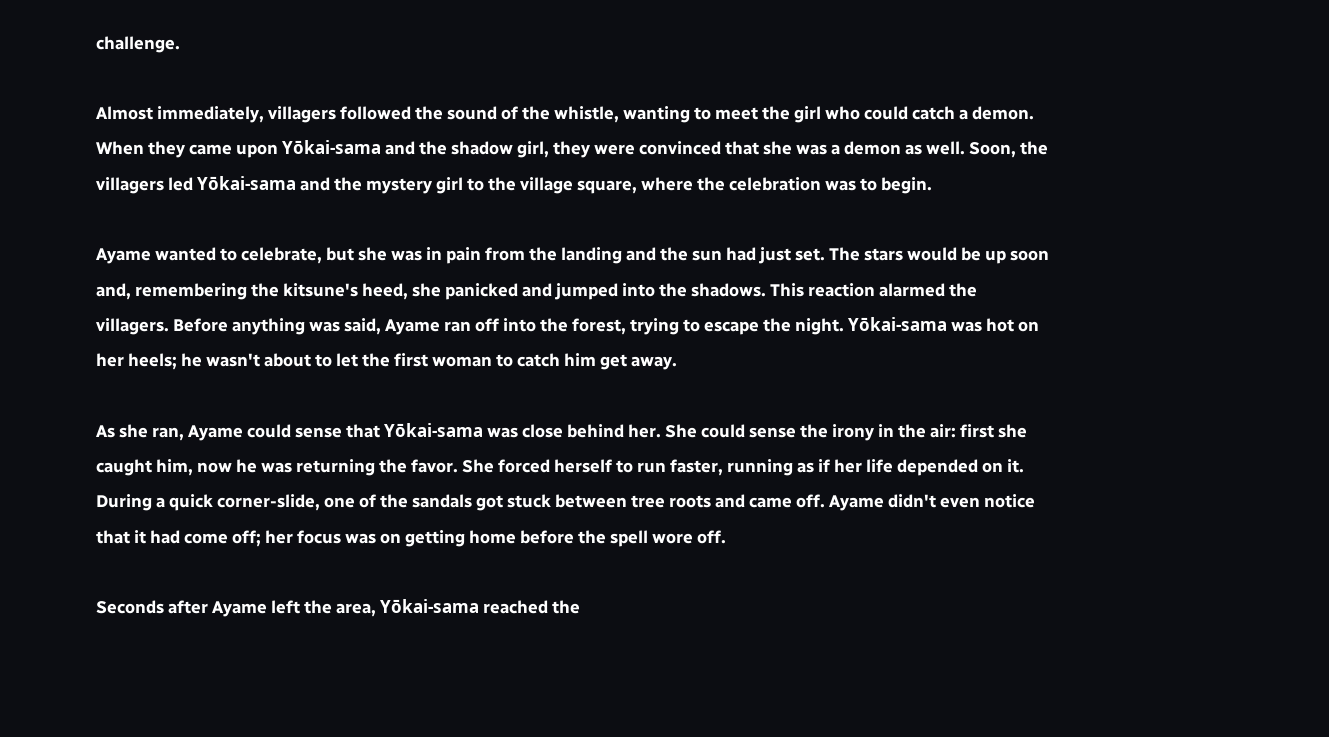challenge.

Almost immediately, villagers followed the sound of the whistle, wanting to meet the girl who could catch a demon. When they came upon Yōkai-sama and the shadow girl, they were convinced that she was a demon as well. Soon, the villagers led Yōkai-sama and the mystery girl to the village square, where the celebration was to begin.

Ayame wanted to celebrate, but she was in pain from the landing and the sun had just set. The stars would be up soon and, remembering the kitsune's heed, she panicked and jumped into the shadows. This reaction alarmed the villagers. Before anything was said, Ayame ran off into the forest, trying to escape the night. Yōkai-sama was hot on her heels; he wasn't about to let the first woman to catch him get away.

As she ran, Ayame could sense that Yōkai-sama was close behind her. She could sense the irony in the air: first she caught him, now he was returning the favor. She forced herself to run faster, running as if her life depended on it. During a quick corner-slide, one of the sandals got stuck between tree roots and came off. Ayame didn't even notice that it had come off; her focus was on getting home before the spell wore off.

Seconds after Ayame left the area, Yōkai-sama reached the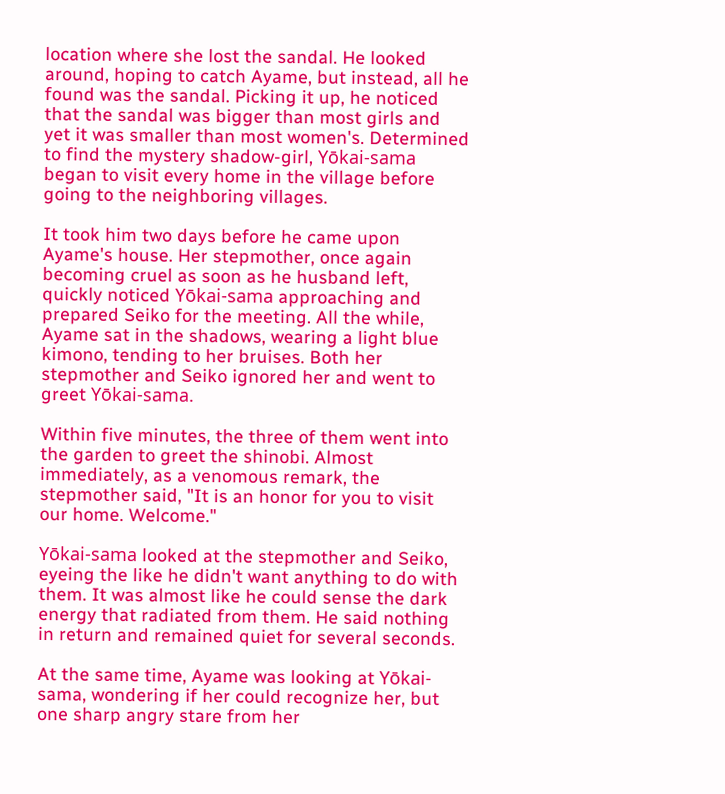location where she lost the sandal. He looked around, hoping to catch Ayame, but instead, all he found was the sandal. Picking it up, he noticed that the sandal was bigger than most girls and yet it was smaller than most women's. Determined to find the mystery shadow-girl, Yōkai-sama began to visit every home in the village before going to the neighboring villages.

It took him two days before he came upon Ayame's house. Her stepmother, once again becoming cruel as soon as he husband left, quickly noticed Yōkai-sama approaching and prepared Seiko for the meeting. All the while, Ayame sat in the shadows, wearing a light blue kimono, tending to her bruises. Both her stepmother and Seiko ignored her and went to greet Yōkai-sama.

Within five minutes, the three of them went into the garden to greet the shinobi. Almost immediately, as a venomous remark, the stepmother said, "It is an honor for you to visit our home. Welcome."

Yōkai-sama looked at the stepmother and Seiko, eyeing the like he didn't want anything to do with them. It was almost like he could sense the dark energy that radiated from them. He said nothing in return and remained quiet for several seconds.

At the same time, Ayame was looking at Yōkai-sama, wondering if her could recognize her, but one sharp angry stare from her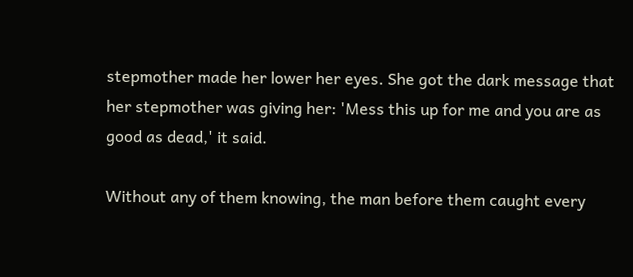stepmother made her lower her eyes. She got the dark message that her stepmother was giving her: 'Mess this up for me and you are as good as dead,' it said.

Without any of them knowing, the man before them caught every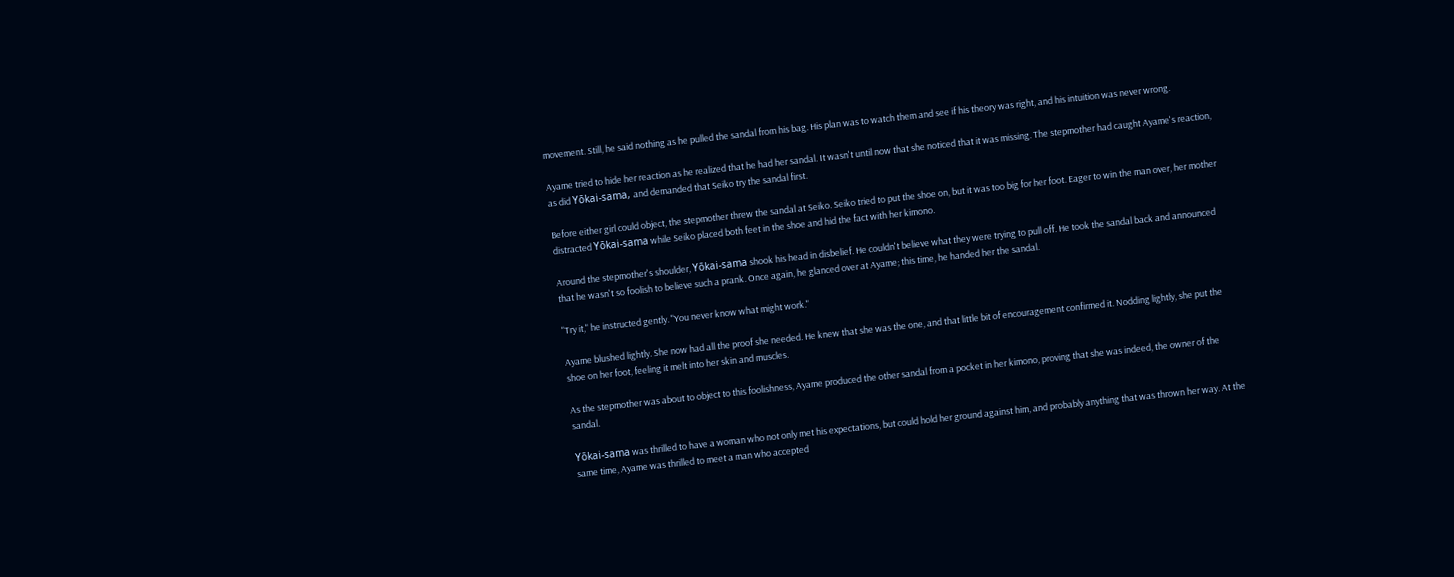movement. Still, he said nothing as he pulled the sandal from his bag. His plan was to watch them and see if his theory was right, and his intuition was never wrong.

Ayame tried to hide her reaction as he realized that he had her sandal. It wasn't until now that she noticed that it was missing. The stepmother had caught Ayame's reaction, as did Yōkai-sama, and demanded that Seiko try the sandal first.

Before either girl could object, the stepmother threw the sandal at Seiko. Seiko tried to put the shoe on, but it was too big for her foot. Eager to win the man over, her mother distracted Yōkai-sama while Seiko placed both feet in the shoe and hid the fact with her kimono.

Around the stepmother's shoulder, Yōkai-sama shook his head in disbelief. He couldn't believe what they were trying to pull off. He took the sandal back and announced that he wasn't so foolish to believe such a prank. Once again, he glanced over at Ayame; this time, he handed her the sandal.

"Try it," he instructed gently. "You never know what might work."

Ayame blushed lightly. She now had all the proof she needed. He knew that she was the one, and that little bit of encouragement confirmed it. Nodding lightly, she put the shoe on her foot, feeling it melt into her skin and muscles.

As the stepmother was about to object to this foolishness, Ayame produced the other sandal from a pocket in her kimono, proving that she was indeed, the owner of the sandal.

Yōkai-sama was thrilled to have a woman who not only met his expectations, but could hold her ground against him, and probably anything that was thrown her way. At the same time, Ayame was thrilled to meet a man who accepted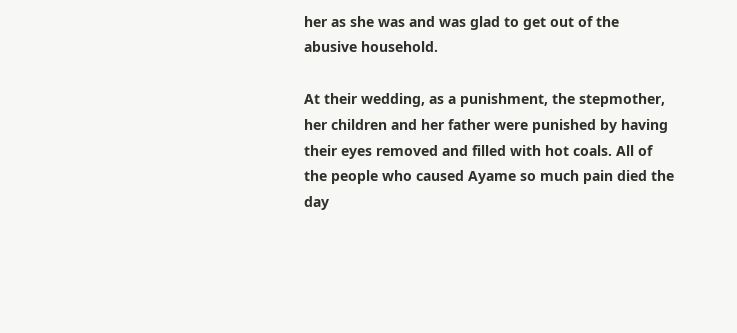her as she was and was glad to get out of the abusive household.

At their wedding, as a punishment, the stepmother, her children and her father were punished by having their eyes removed and filled with hot coals. All of the people who caused Ayame so much pain died the day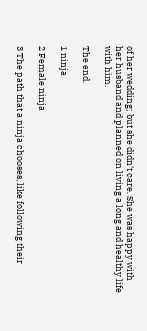of her wedding; but she didn't care. She was happy with her husband and planned on living a long and healthy life with him.

The end.

1 ninja

2 Female ninja

3 The path that a ninja chooses, like following their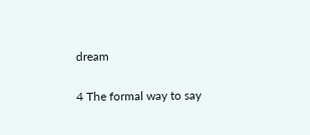dream

4 The formal way to say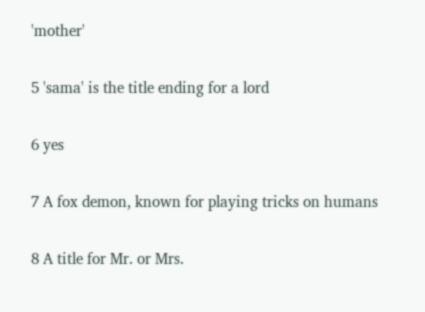'mother'

5 'sama' is the title ending for a lord

6 yes

7 A fox demon, known for playing tricks on humans

8 A title for Mr. or Mrs.